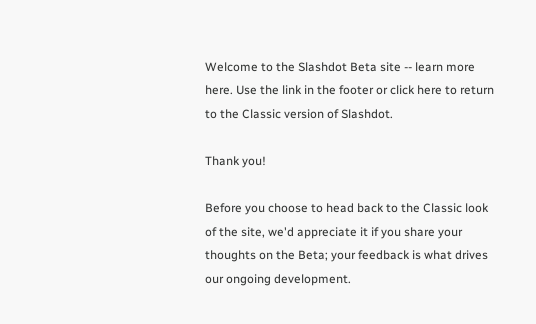Welcome to the Slashdot Beta site -- learn more here. Use the link in the footer or click here to return to the Classic version of Slashdot.

Thank you!

Before you choose to head back to the Classic look of the site, we'd appreciate it if you share your thoughts on the Beta; your feedback is what drives our ongoing development.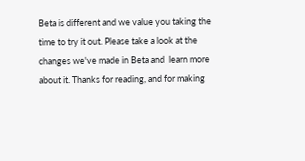Beta is different and we value you taking the time to try it out. Please take a look at the changes we've made in Beta and  learn more about it. Thanks for reading, and for making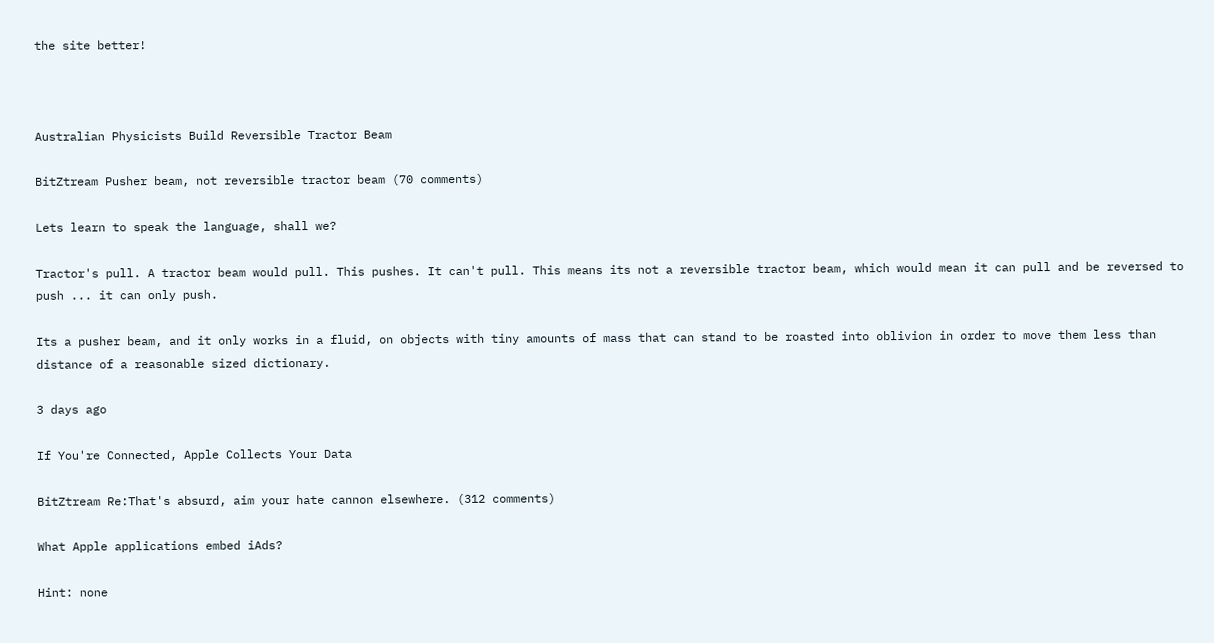the site better!



Australian Physicists Build Reversible Tractor Beam

BitZtream Pusher beam, not reversible tractor beam (70 comments)

Lets learn to speak the language, shall we?

Tractor's pull. A tractor beam would pull. This pushes. It can't pull. This means its not a reversible tractor beam, which would mean it can pull and be reversed to push ... it can only push.

Its a pusher beam, and it only works in a fluid, on objects with tiny amounts of mass that can stand to be roasted into oblivion in order to move them less than distance of a reasonable sized dictionary.

3 days ago

If You're Connected, Apple Collects Your Data

BitZtream Re:That's absurd, aim your hate cannon elsewhere. (312 comments)

What Apple applications embed iAds?

Hint: none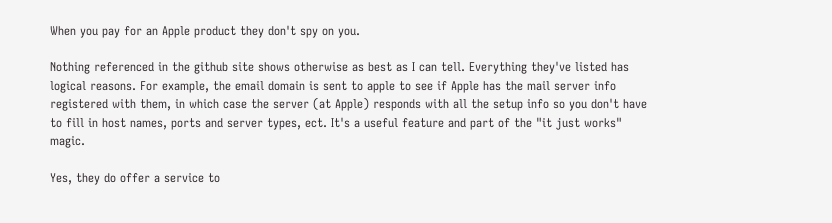When you pay for an Apple product they don't spy on you.

Nothing referenced in the github site shows otherwise as best as I can tell. Everything they've listed has logical reasons. For example, the email domain is sent to apple to see if Apple has the mail server info registered with them, in which case the server (at Apple) responds with all the setup info so you don't have to fill in host names, ports and server types, ect. It's a useful feature and part of the "it just works" magic.

Yes, they do offer a service to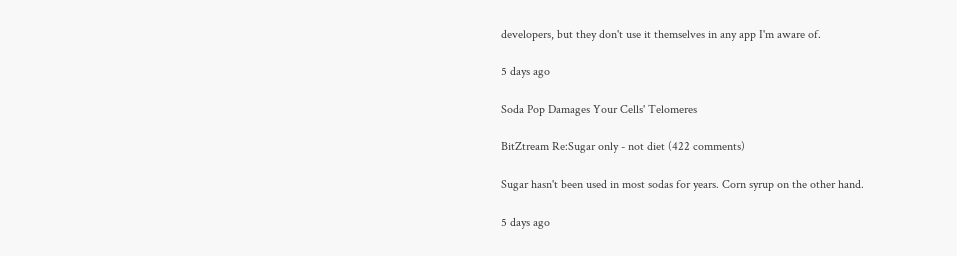developers, but they don't use it themselves in any app I'm aware of.

5 days ago

Soda Pop Damages Your Cells' Telomeres

BitZtream Re:Sugar only - not diet (422 comments)

Sugar hasn't been used in most sodas for years. Corn syrup on the other hand.

5 days ago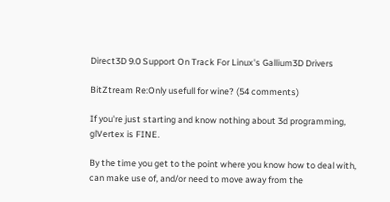Direct3D 9.0 Support On Track For Linux's Gallium3D Drivers

BitZtream Re:Only usefull for wine? (54 comments)

If you're just starting and know nothing about 3d programming, glVertex is FINE.

By the time you get to the point where you know how to deal with, can make use of, and/or need to move away from the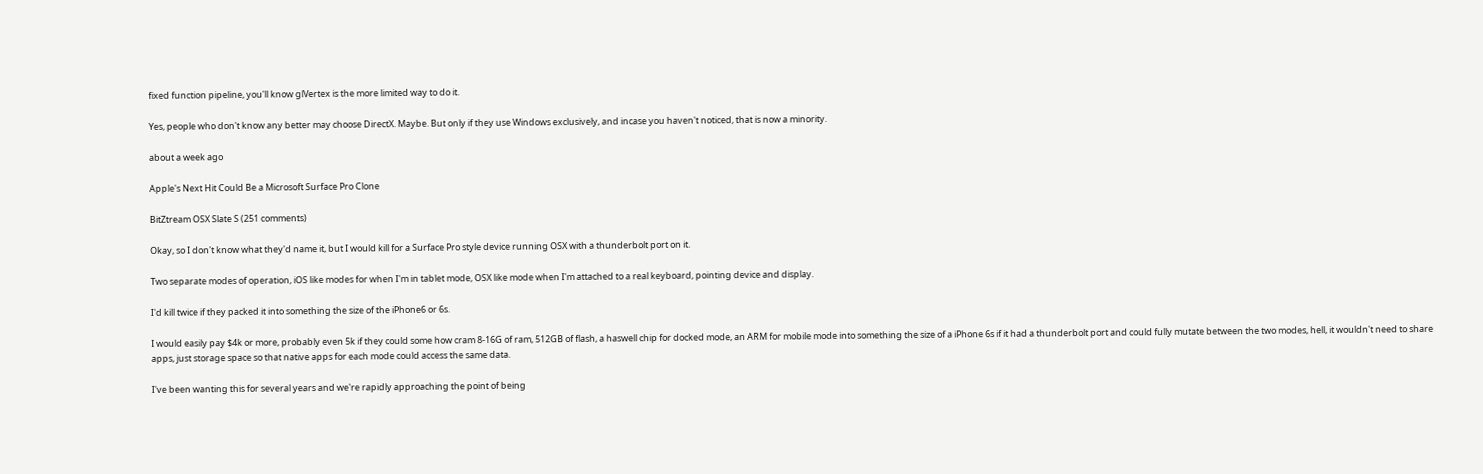fixed function pipeline, you'll know glVertex is the more limited way to do it.

Yes, people who don't know any better may choose DirectX. Maybe. But only if they use Windows exclusively, and incase you haven't noticed, that is now a minority.

about a week ago

Apple's Next Hit Could Be a Microsoft Surface Pro Clone

BitZtream OSX Slate S (251 comments)

Okay, so I don't know what they'd name it, but I would kill for a Surface Pro style device running OSX with a thunderbolt port on it.

Two separate modes of operation, iOS like modes for when I'm in tablet mode, OSX like mode when I'm attached to a real keyboard, pointing device and display.

I'd kill twice if they packed it into something the size of the iPhone6 or 6s.

I would easily pay $4k or more, probably even 5k if they could some how cram 8-16G of ram, 512GB of flash, a haswell chip for docked mode, an ARM for mobile mode into something the size of a iPhone 6s if it had a thunderbolt port and could fully mutate between the two modes, hell, it wouldn't need to share apps, just storage space so that native apps for each mode could access the same data.

I've been wanting this for several years and we're rapidly approaching the point of being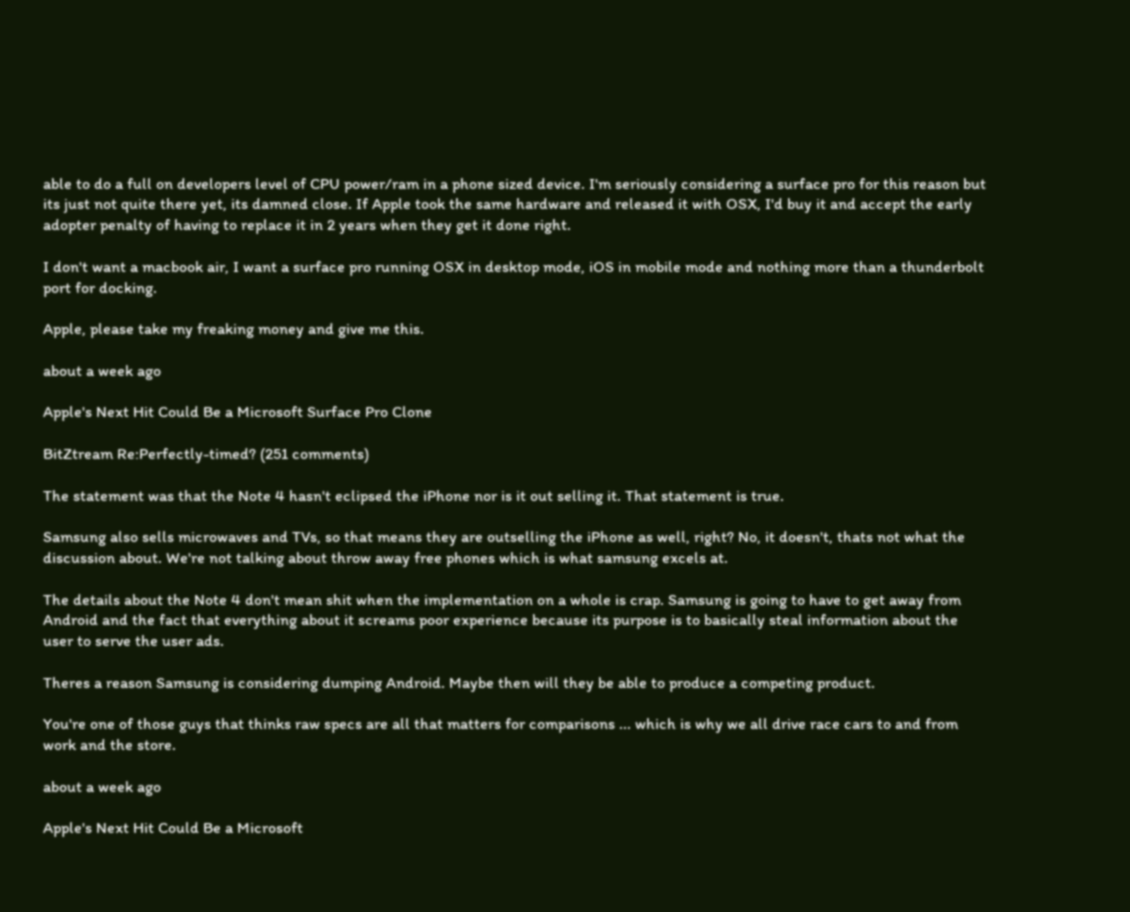able to do a full on developers level of CPU power/ram in a phone sized device. I'm seriously considering a surface pro for this reason but its just not quite there yet, its damned close. If Apple took the same hardware and released it with OSX, I'd buy it and accept the early adopter penalty of having to replace it in 2 years when they get it done right.

I don't want a macbook air, I want a surface pro running OSX in desktop mode, iOS in mobile mode and nothing more than a thunderbolt port for docking.

Apple, please take my freaking money and give me this.

about a week ago

Apple's Next Hit Could Be a Microsoft Surface Pro Clone

BitZtream Re:Perfectly-timed? (251 comments)

The statement was that the Note 4 hasn't eclipsed the iPhone nor is it out selling it. That statement is true.

Samsung also sells microwaves and TVs, so that means they are outselling the iPhone as well, right? No, it doesn't, thats not what the discussion about. We're not talking about throw away free phones which is what samsung excels at.

The details about the Note 4 don't mean shit when the implementation on a whole is crap. Samsung is going to have to get away from Android and the fact that everything about it screams poor experience because its purpose is to basically steal information about the user to serve the user ads.

Theres a reason Samsung is considering dumping Android. Maybe then will they be able to produce a competing product.

You're one of those guys that thinks raw specs are all that matters for comparisons ... which is why we all drive race cars to and from work and the store.

about a week ago

Apple's Next Hit Could Be a Microsoft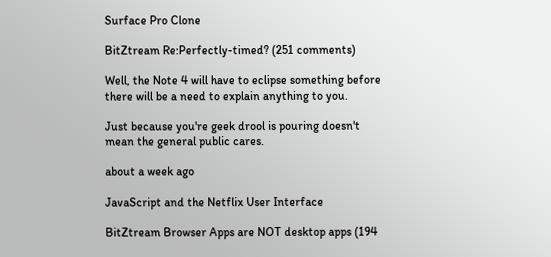Surface Pro Clone

BitZtream Re:Perfectly-timed? (251 comments)

Well, the Note 4 will have to eclipse something before there will be a need to explain anything to you.

Just because you're geek drool is pouring doesn't mean the general public cares.

about a week ago

JavaScript and the Netflix User Interface

BitZtream Browser Apps are NOT desktop apps (194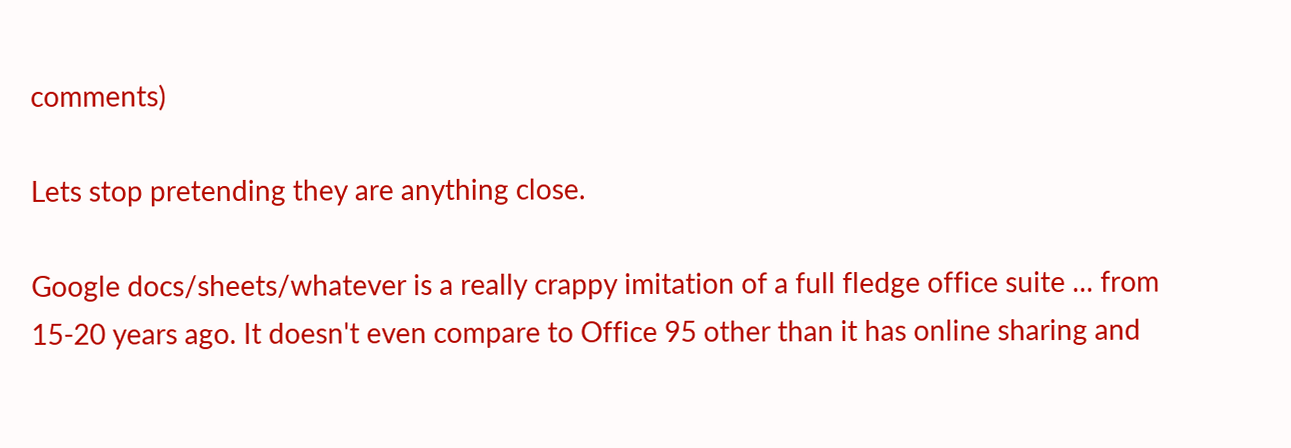comments)

Lets stop pretending they are anything close.

Google docs/sheets/whatever is a really crappy imitation of a full fledge office suite ... from 15-20 years ago. It doesn't even compare to Office 95 other than it has online sharing and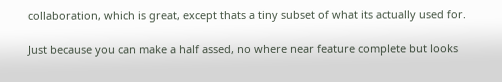collaboration, which is great, except thats a tiny subset of what its actually used for.

Just because you can make a half assed, no where near feature complete but looks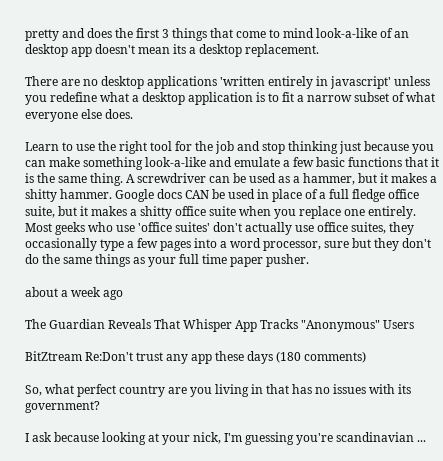pretty and does the first 3 things that come to mind look-a-like of an desktop app doesn't mean its a desktop replacement.

There are no desktop applications 'written entirely in javascript' unless you redefine what a desktop application is to fit a narrow subset of what everyone else does.

Learn to use the right tool for the job and stop thinking just because you can make something look-a-like and emulate a few basic functions that it is the same thing. A screwdriver can be used as a hammer, but it makes a shitty hammer. Google docs CAN be used in place of a full fledge office suite, but it makes a shitty office suite when you replace one entirely. Most geeks who use 'office suites' don't actually use office suites, they occasionally type a few pages into a word processor, sure but they don't do the same things as your full time paper pusher.

about a week ago

The Guardian Reveals That Whisper App Tracks "Anonymous" Users

BitZtream Re:Don't trust any app these days (180 comments)

So, what perfect country are you living in that has no issues with its government?

I ask because looking at your nick, I'm guessing you're scandinavian ...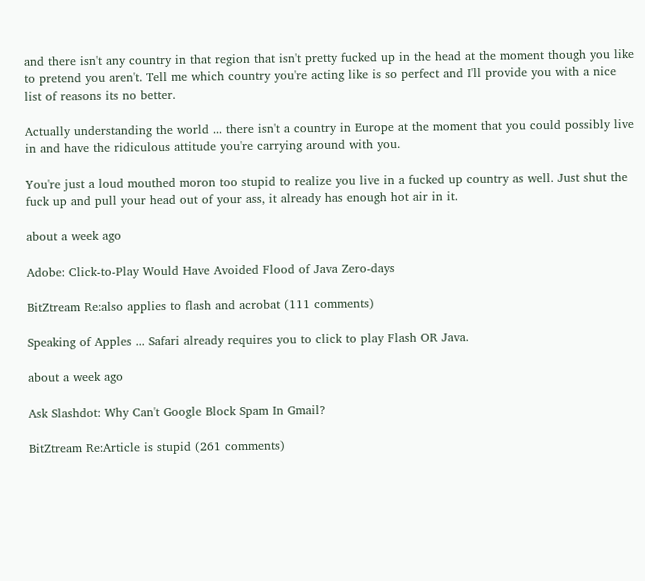and there isn't any country in that region that isn't pretty fucked up in the head at the moment though you like to pretend you aren't. Tell me which country you're acting like is so perfect and I'll provide you with a nice list of reasons its no better.

Actually understanding the world ... there isn't a country in Europe at the moment that you could possibly live in and have the ridiculous attitude you're carrying around with you.

You're just a loud mouthed moron too stupid to realize you live in a fucked up country as well. Just shut the fuck up and pull your head out of your ass, it already has enough hot air in it.

about a week ago

Adobe: Click-to-Play Would Have Avoided Flood of Java Zero-days

BitZtream Re:also applies to flash and acrobat (111 comments)

Speaking of Apples ... Safari already requires you to click to play Flash OR Java.

about a week ago

Ask Slashdot: Why Can't Google Block Spam In Gmail?

BitZtream Re:Article is stupid (261 comments)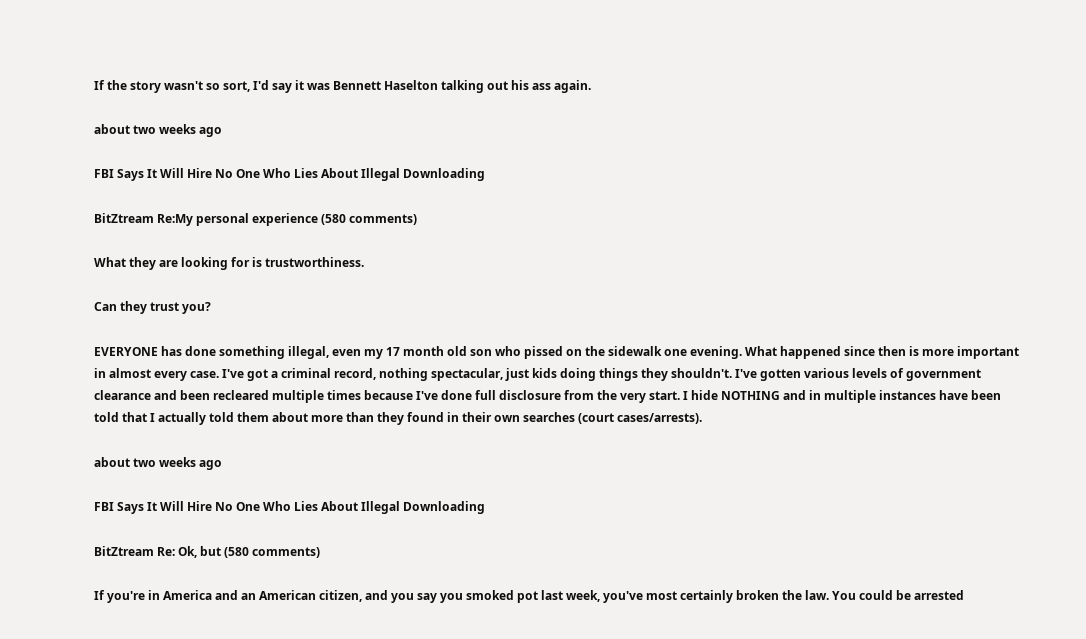If the story wasn't so sort, I'd say it was Bennett Haselton talking out his ass again.

about two weeks ago

FBI Says It Will Hire No One Who Lies About Illegal Downloading

BitZtream Re:My personal experience (580 comments)

What they are looking for is trustworthiness.

Can they trust you?

EVERYONE has done something illegal, even my 17 month old son who pissed on the sidewalk one evening. What happened since then is more important in almost every case. I've got a criminal record, nothing spectacular, just kids doing things they shouldn't. I've gotten various levels of government clearance and been recleared multiple times because I've done full disclosure from the very start. I hide NOTHING and in multiple instances have been told that I actually told them about more than they found in their own searches (court cases/arrests).

about two weeks ago

FBI Says It Will Hire No One Who Lies About Illegal Downloading

BitZtream Re: Ok, but (580 comments)

If you're in America and an American citizen, and you say you smoked pot last week, you've most certainly broken the law. You could be arrested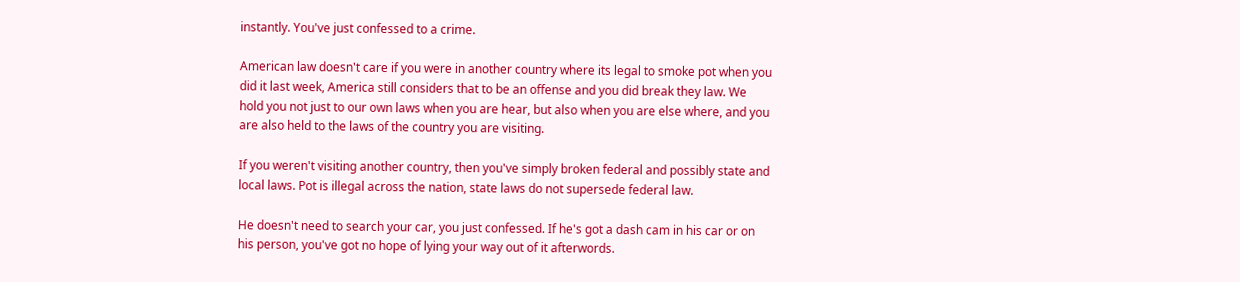instantly. You've just confessed to a crime.

American law doesn't care if you were in another country where its legal to smoke pot when you did it last week, America still considers that to be an offense and you did break they law. We hold you not just to our own laws when you are hear, but also when you are else where, and you are also held to the laws of the country you are visiting.

If you weren't visiting another country, then you've simply broken federal and possibly state and local laws. Pot is illegal across the nation, state laws do not supersede federal law.

He doesn't need to search your car, you just confessed. If he's got a dash cam in his car or on his person, you've got no hope of lying your way out of it afterwords.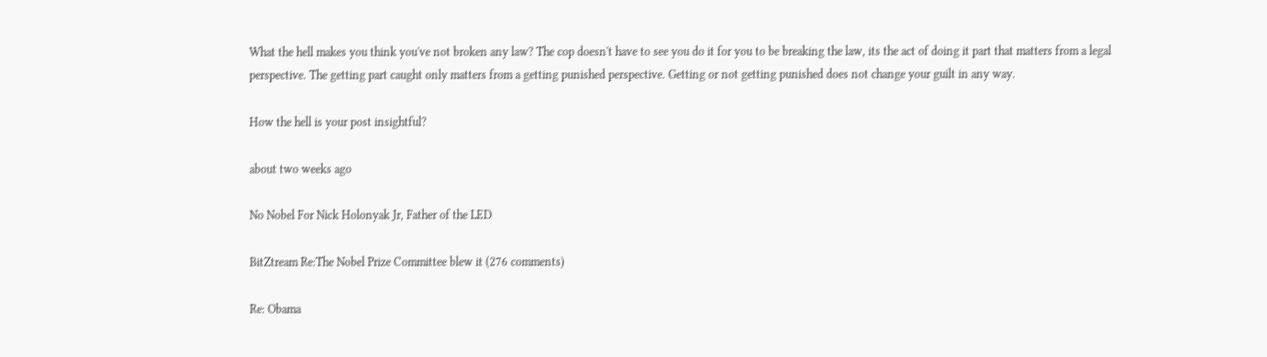What the hell makes you think you've not broken any law? The cop doesn't have to see you do it for you to be breaking the law, its the act of doing it part that matters from a legal perspective. The getting part caught only matters from a getting punished perspective. Getting or not getting punished does not change your guilt in any way.

How the hell is your post insightful?

about two weeks ago

No Nobel For Nick Holonyak Jr, Father of the LED

BitZtream Re:The Nobel Prize Committee blew it (276 comments)

Re: Obama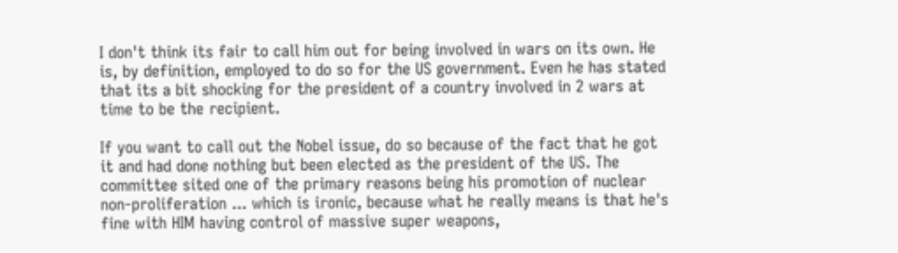I don't think its fair to call him out for being involved in wars on its own. He is, by definition, employed to do so for the US government. Even he has stated that its a bit shocking for the president of a country involved in 2 wars at time to be the recipient.

If you want to call out the Nobel issue, do so because of the fact that he got it and had done nothing but been elected as the president of the US. The committee sited one of the primary reasons being his promotion of nuclear non-proliferation ... which is ironic, because what he really means is that he's fine with HIM having control of massive super weapons,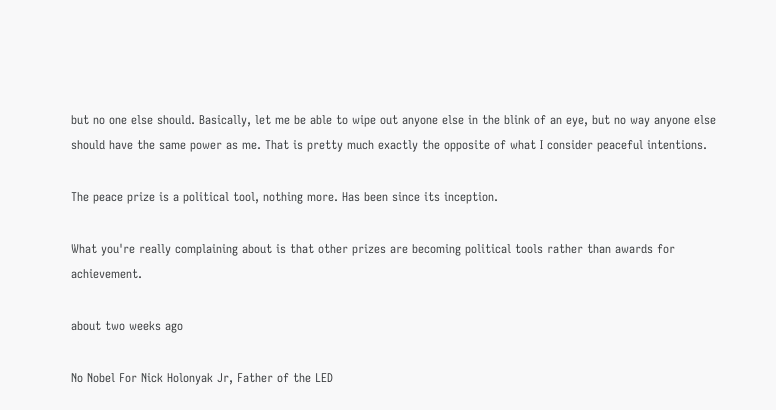but no one else should. Basically, let me be able to wipe out anyone else in the blink of an eye, but no way anyone else should have the same power as me. That is pretty much exactly the opposite of what I consider peaceful intentions.

The peace prize is a political tool, nothing more. Has been since its inception.

What you're really complaining about is that other prizes are becoming political tools rather than awards for achievement.

about two weeks ago

No Nobel For Nick Holonyak Jr, Father of the LED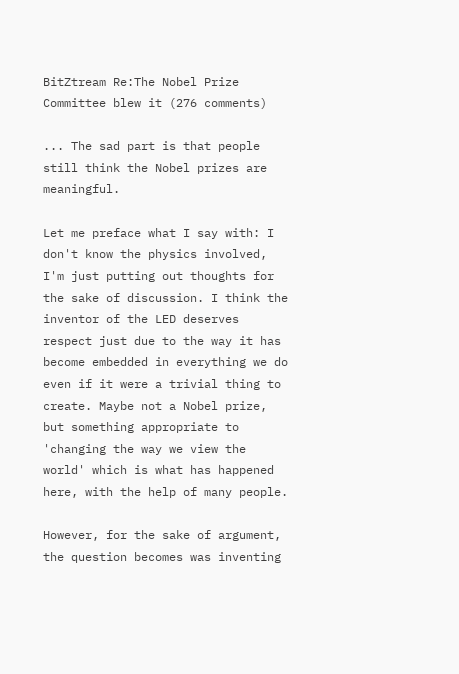BitZtream Re:The Nobel Prize Committee blew it (276 comments)

... The sad part is that people still think the Nobel prizes are meaningful.

Let me preface what I say with: I don't know the physics involved, I'm just putting out thoughts for the sake of discussion. I think the inventor of the LED deserves respect just due to the way it has become embedded in everything we do even if it were a trivial thing to create. Maybe not a Nobel prize, but something appropriate to 'changing the way we view the world' which is what has happened here, with the help of many people.

However, for the sake of argument, the question becomes was inventing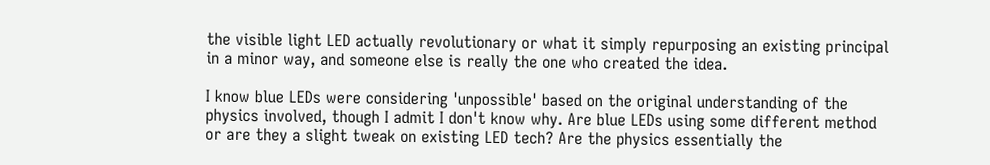the visible light LED actually revolutionary or what it simply repurposing an existing principal in a minor way, and someone else is really the one who created the idea.

I know blue LEDs were considering 'unpossible' based on the original understanding of the physics involved, though I admit I don't know why. Are blue LEDs using some different method or are they a slight tweak on existing LED tech? Are the physics essentially the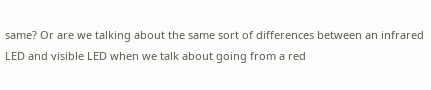same? Or are we talking about the same sort of differences between an infrared LED and visible LED when we talk about going from a red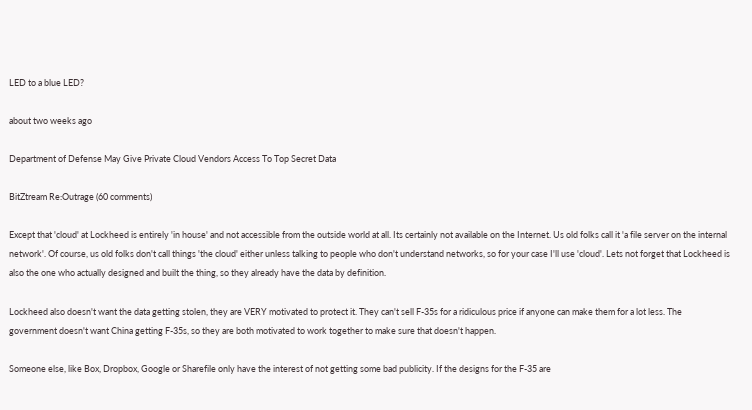LED to a blue LED?

about two weeks ago

Department of Defense May Give Private Cloud Vendors Access To Top Secret Data

BitZtream Re:Outrage (60 comments)

Except that 'cloud' at Lockheed is entirely 'in house' and not accessible from the outside world at all. Its certainly not available on the Internet. Us old folks call it 'a file server on the internal network'. Of course, us old folks don't call things 'the cloud' either unless talking to people who don't understand networks, so for your case I'll use 'cloud'. Lets not forget that Lockheed is also the one who actually designed and built the thing, so they already have the data by definition.

Lockheed also doesn't want the data getting stolen, they are VERY motivated to protect it. They can't sell F-35s for a ridiculous price if anyone can make them for a lot less. The government doesn't want China getting F-35s, so they are both motivated to work together to make sure that doesn't happen.

Someone else, like Box, Dropbox, Google or Sharefile only have the interest of not getting some bad publicity. If the designs for the F-35 are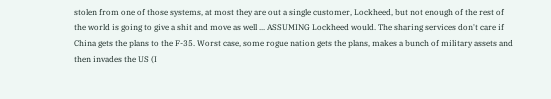stolen from one of those systems, at most they are out a single customer, Lockheed, but not enough of the rest of the world is going to give a shit and move as well ... ASSUMING Lockheed would. The sharing services don't care if China gets the plans to the F-35. Worst case, some rogue nation gets the plans, makes a bunch of military assets and then invades the US (I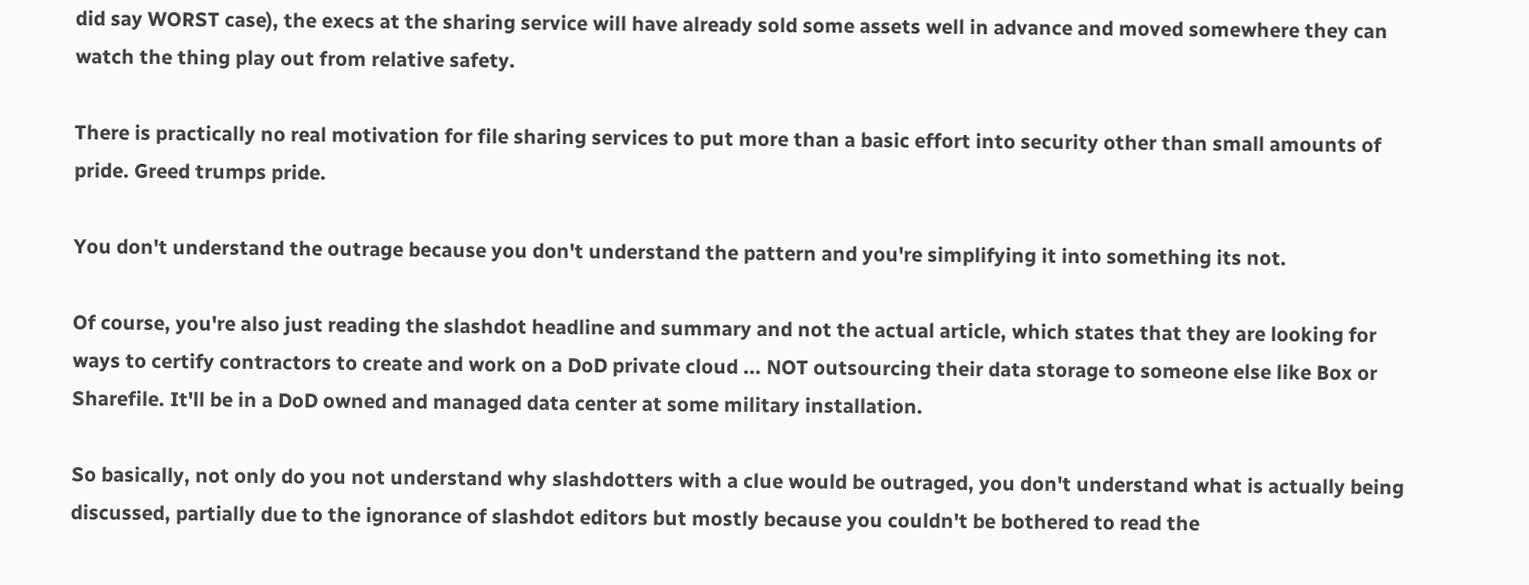did say WORST case), the execs at the sharing service will have already sold some assets well in advance and moved somewhere they can watch the thing play out from relative safety.

There is practically no real motivation for file sharing services to put more than a basic effort into security other than small amounts of pride. Greed trumps pride.

You don't understand the outrage because you don't understand the pattern and you're simplifying it into something its not.

Of course, you're also just reading the slashdot headline and summary and not the actual article, which states that they are looking for ways to certify contractors to create and work on a DoD private cloud ... NOT outsourcing their data storage to someone else like Box or Sharefile. It'll be in a DoD owned and managed data center at some military installation.

So basically, not only do you not understand why slashdotters with a clue would be outraged, you don't understand what is actually being discussed, partially due to the ignorance of slashdot editors but mostly because you couldn't be bothered to read the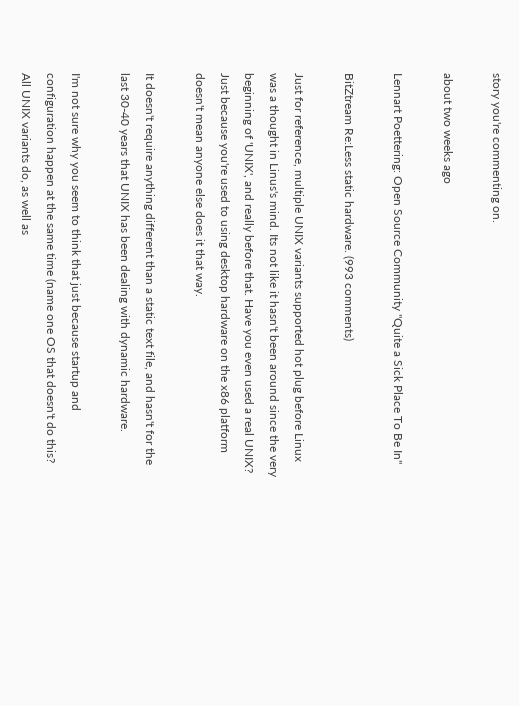story you're commenting on.

about two weeks ago

Lennart Poettering: Open Source Community "Quite a Sick Place To Be In"

BitZtream Re:Less static hardware. (993 comments)

Just for reference, multiple UNIX variants supported hot plug before Linux was a thought in Linus's mind. Its not like it hasn't been around since the very beginning of 'UNIX', and really before that. Have you even used a real UNIX? Just because you're used to using desktop hardware on the x86 platform doesn't mean anyone else does it that way.

It doesn't require anything different than a static text file, and hasn't for the last 30-40 years that UNIX has been dealing with dynamic hardware.

I'm not sure why you seem to think that just because startup and configuration happen at the same time (name one OS that doesn't do this? All UNIX variants do, as well as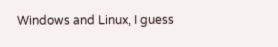Windows and Linux, I guess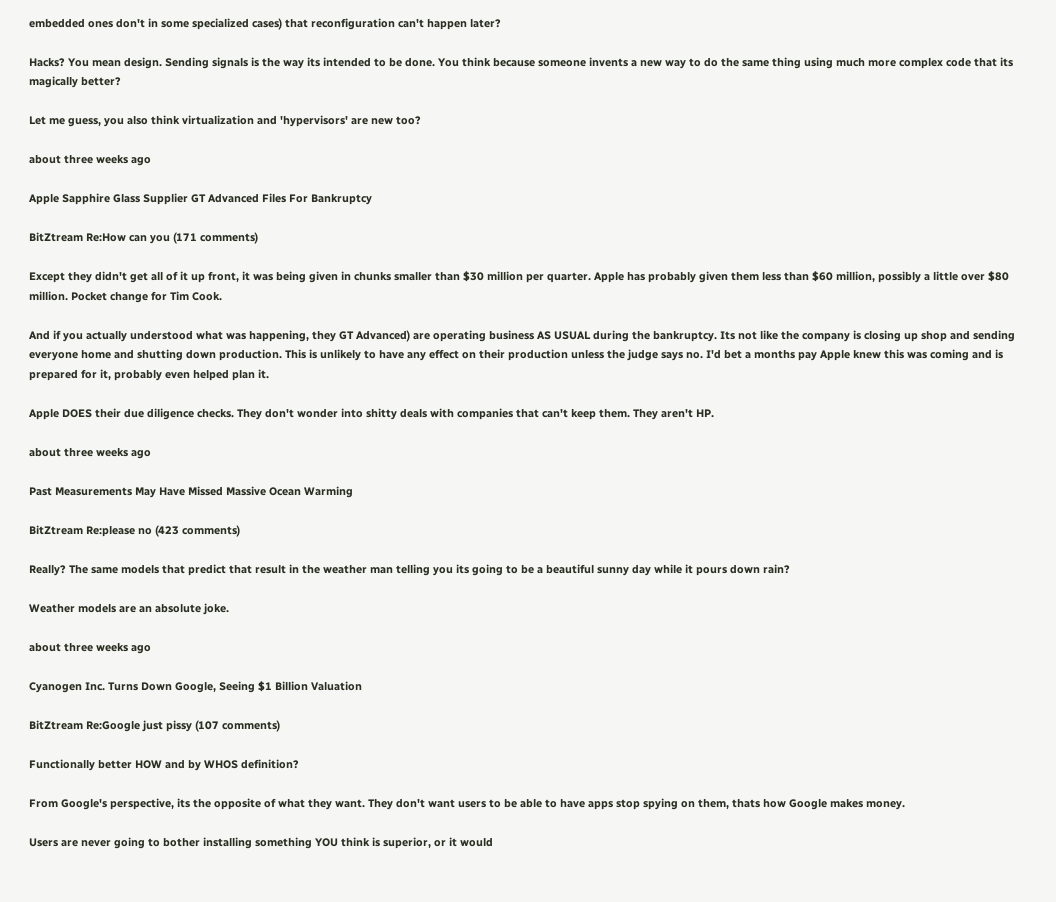embedded ones don't in some specialized cases) that reconfiguration can't happen later?

Hacks? You mean design. Sending signals is the way its intended to be done. You think because someone invents a new way to do the same thing using much more complex code that its magically better?

Let me guess, you also think virtualization and 'hypervisors' are new too?

about three weeks ago

Apple Sapphire Glass Supplier GT Advanced Files For Bankruptcy

BitZtream Re:How can you (171 comments)

Except they didn't get all of it up front, it was being given in chunks smaller than $30 million per quarter. Apple has probably given them less than $60 million, possibly a little over $80 million. Pocket change for Tim Cook.

And if you actually understood what was happening, they GT Advanced) are operating business AS USUAL during the bankruptcy. Its not like the company is closing up shop and sending everyone home and shutting down production. This is unlikely to have any effect on their production unless the judge says no. I'd bet a months pay Apple knew this was coming and is prepared for it, probably even helped plan it.

Apple DOES their due diligence checks. They don't wonder into shitty deals with companies that can't keep them. They aren't HP.

about three weeks ago

Past Measurements May Have Missed Massive Ocean Warming

BitZtream Re:please no (423 comments)

Really? The same models that predict that result in the weather man telling you its going to be a beautiful sunny day while it pours down rain?

Weather models are an absolute joke.

about three weeks ago

Cyanogen Inc. Turns Down Google, Seeing $1 Billion Valuation

BitZtream Re:Google just pissy (107 comments)

Functionally better HOW and by WHOS definition?

From Google's perspective, its the opposite of what they want. They don't want users to be able to have apps stop spying on them, thats how Google makes money.

Users are never going to bother installing something YOU think is superior, or it would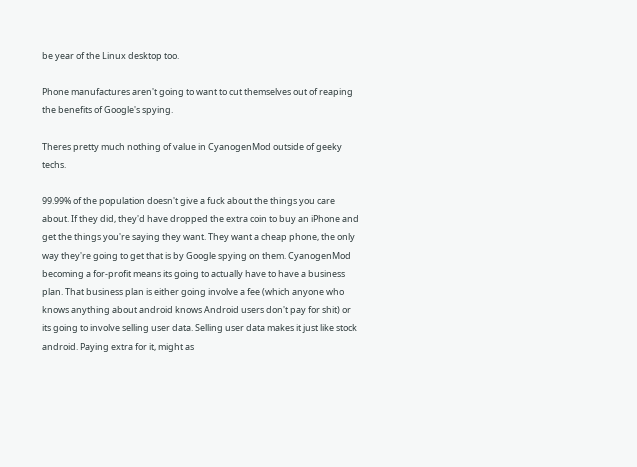be year of the Linux desktop too.

Phone manufactures aren't going to want to cut themselves out of reaping the benefits of Google's spying.

Theres pretty much nothing of value in CyanogenMod outside of geeky techs.

99.99% of the population doesn't give a fuck about the things you care about. If they did, they'd have dropped the extra coin to buy an iPhone and get the things you're saying they want. They want a cheap phone, the only way they're going to get that is by Google spying on them. CyanogenMod becoming a for-profit means its going to actually have to have a business plan. That business plan is either going involve a fee (which anyone who knows anything about android knows Android users don't pay for shit) or its going to involve selling user data. Selling user data makes it just like stock android. Paying extra for it, might as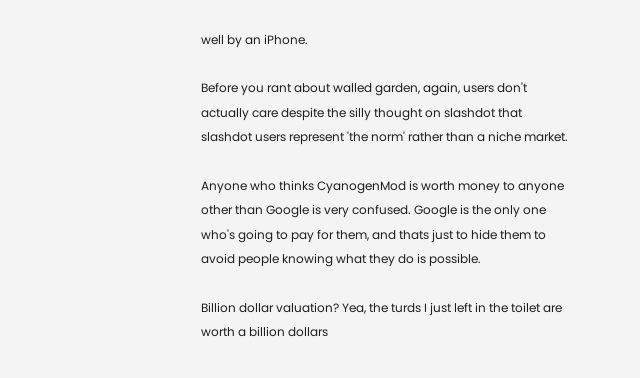well by an iPhone.

Before you rant about walled garden, again, users don't actually care despite the silly thought on slashdot that slashdot users represent 'the norm' rather than a niche market.

Anyone who thinks CyanogenMod is worth money to anyone other than Google is very confused. Google is the only one who's going to pay for them, and thats just to hide them to avoid people knowing what they do is possible.

Billion dollar valuation? Yea, the turds I just left in the toilet are worth a billion dollars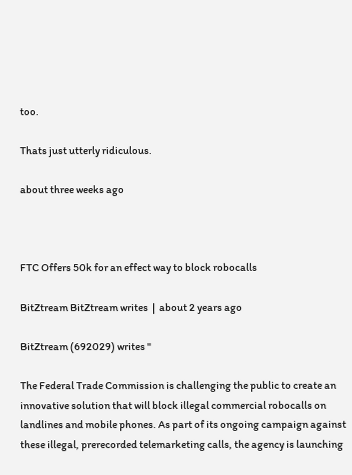too.

Thats just utterly ridiculous.

about three weeks ago



FTC Offers 50k for an effect way to block robocalls

BitZtream BitZtream writes  |  about 2 years ago

BitZtream (692029) writes "

The Federal Trade Commission is challenging the public to create an innovative solution that will block illegal commercial robocalls on landlines and mobile phones. As part of its ongoing campaign against these illegal, prerecorded telemarketing calls, the agency is launching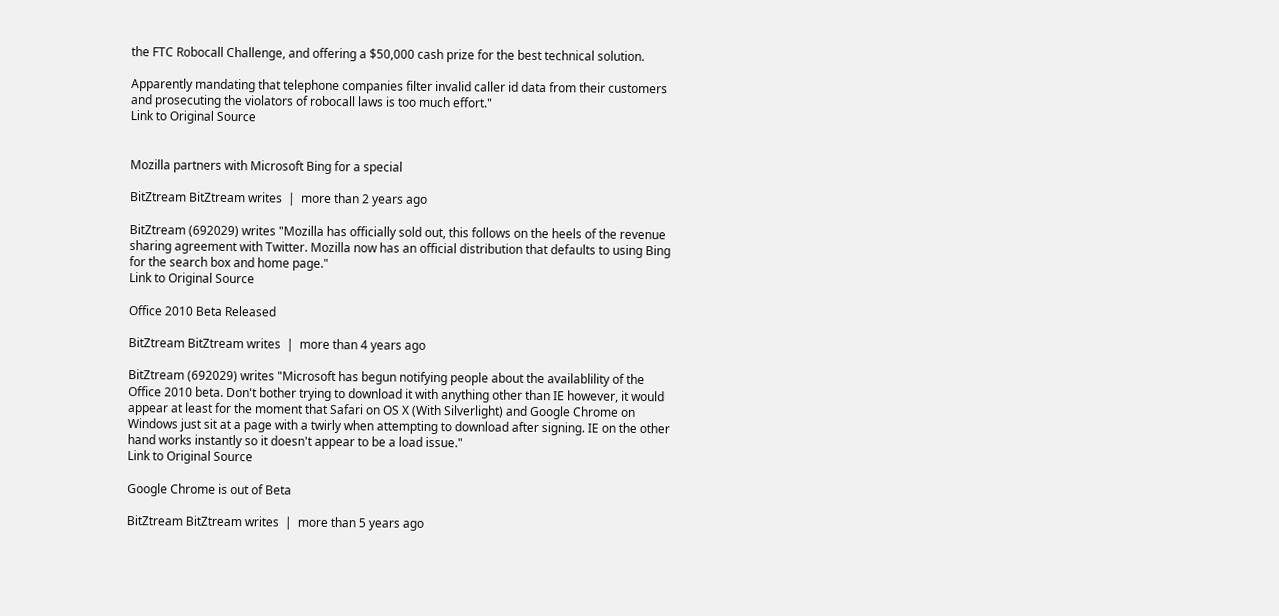the FTC Robocall Challenge, and offering a $50,000 cash prize for the best technical solution.

Apparently mandating that telephone companies filter invalid caller id data from their customers and prosecuting the violators of robocall laws is too much effort."
Link to Original Source


Mozilla partners with Microsoft Bing for a special

BitZtream BitZtream writes  |  more than 2 years ago

BitZtream (692029) writes "Mozilla has officially sold out, this follows on the heels of the revenue sharing agreement with Twitter. Mozilla now has an official distribution that defaults to using Bing for the search box and home page."
Link to Original Source

Office 2010 Beta Released

BitZtream BitZtream writes  |  more than 4 years ago

BitZtream (692029) writes "Microsoft has begun notifying people about the availablility of the Office 2010 beta. Don't bother trying to download it with anything other than IE however, it would appear at least for the moment that Safari on OS X (With Silverlight) and Google Chrome on Windows just sit at a page with a twirly when attempting to download after signing. IE on the other hand works instantly so it doesn't appear to be a load issue."
Link to Original Source

Google Chrome is out of Beta

BitZtream BitZtream writes  |  more than 5 years ago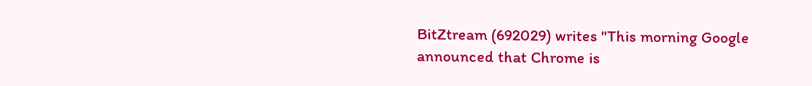BitZtream (692029) writes "This morning Google announced that Chrome is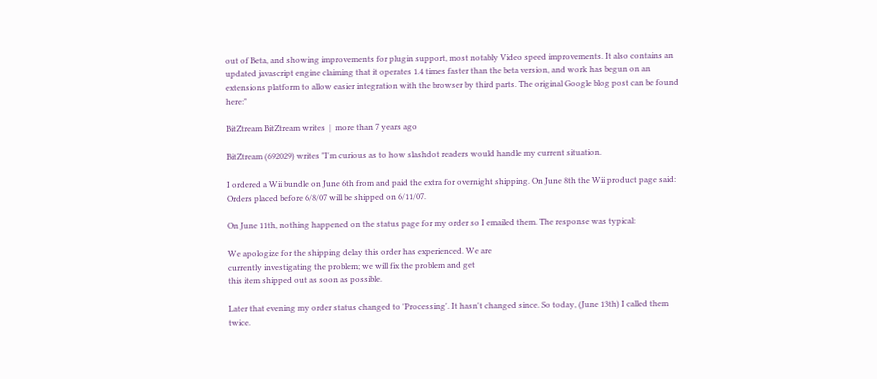out of Beta, and showing improvements for plugin support, most notably Video speed improvements. It also contains an updated javascript engine claiming that it operates 1.4 times faster than the beta version, and work has begun on an extensions platform to allow easier integration with the browser by third parts. The original Google blog post can be found here:"

BitZtream BitZtream writes  |  more than 7 years ago

BitZtream (692029) writes "I'm curious as to how slashdot readers would handle my current situation.

I ordered a Wii bundle on June 6th from and paid the extra for overnight shipping. On June 8th the Wii product page said: Orders placed before 6/8/07 will be shipped on 6/11/07.

On June 11th, nothing happened on the status page for my order so I emailed them. The response was typical:

We apologize for the shipping delay this order has experienced. We are
currently investigating the problem; we will fix the problem and get
this item shipped out as soon as possible.

Later that evening my order status changed to 'Processing'. It hasn't changed since. So today, (June 13th) I called them twice.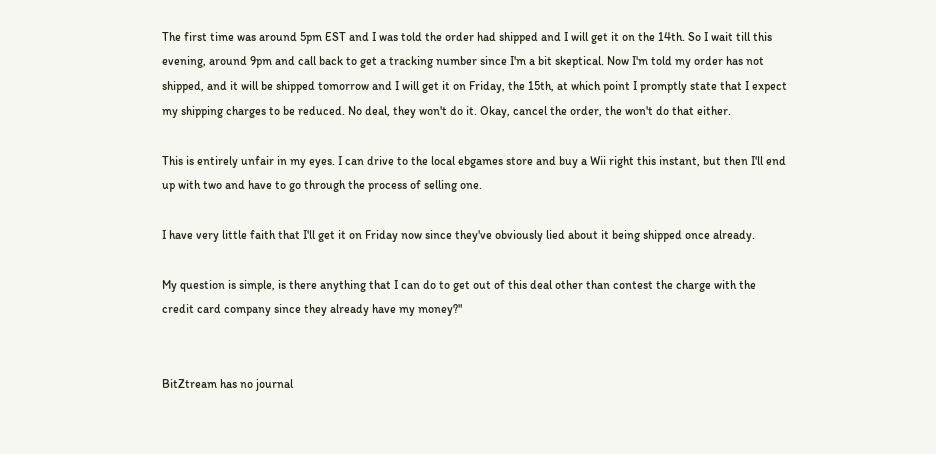The first time was around 5pm EST and I was told the order had shipped and I will get it on the 14th. So I wait till this evening, around 9pm and call back to get a tracking number since I'm a bit skeptical. Now I'm told my order has not shipped, and it will be shipped tomorrow and I will get it on Friday, the 15th, at which point I promptly state that I expect my shipping charges to be reduced. No deal, they won't do it. Okay, cancel the order, the won't do that either.

This is entirely unfair in my eyes. I can drive to the local ebgames store and buy a Wii right this instant, but then I'll end up with two and have to go through the process of selling one.

I have very little faith that I'll get it on Friday now since they've obviously lied about it being shipped once already.

My question is simple, is there anything that I can do to get out of this deal other than contest the charge with the credit card company since they already have my money?"


BitZtream has no journal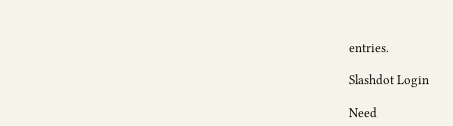entries.

Slashdot Login

Need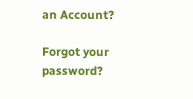an Account?

Forgot your password?